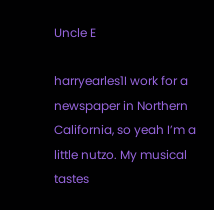Uncle E

harryearles1I work for a  newspaper in Northern California, so yeah I’m a little nutzo. My musical tastes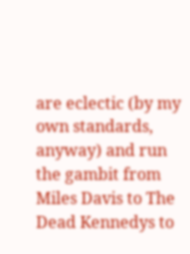are eclectic (by my own standards, anyway) and run the gambit from Miles Davis to The Dead Kennedys to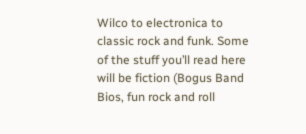Wilco to electronica to classic rock and funk. Some of the stuff you’ll read here will be fiction (Bogus Band Bios, fun rock and roll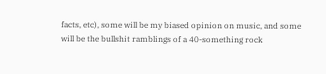facts, etc), some will be my biased opinion on music, and some will be the bullshit ramblings of a 40-something rock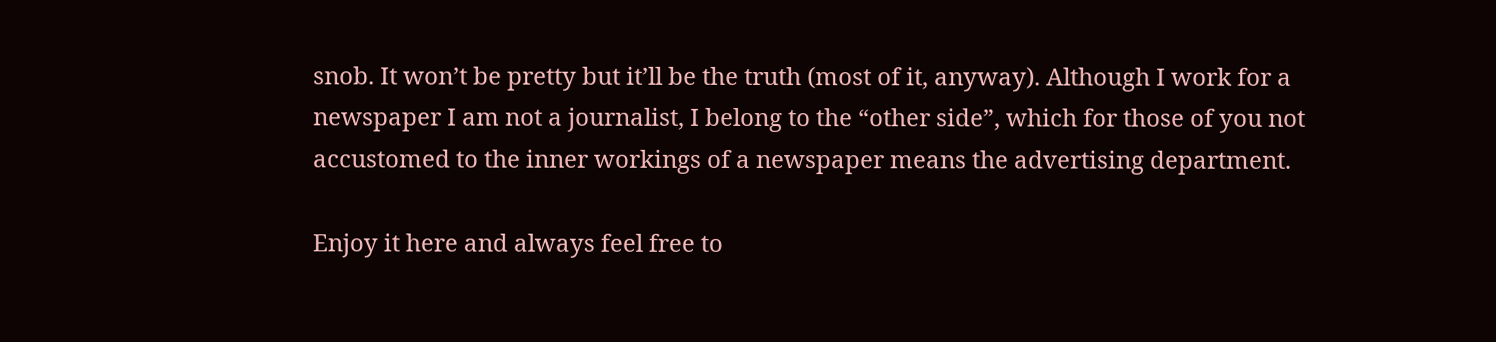snob. It won’t be pretty but it’ll be the truth (most of it, anyway). Although I work for a newspaper I am not a journalist, I belong to the “other side”, which for those of you not accustomed to the inner workings of a newspaper means the advertising department.

Enjoy it here and always feel free to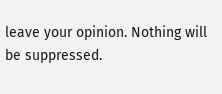leave your opinion. Nothing will be suppressed.